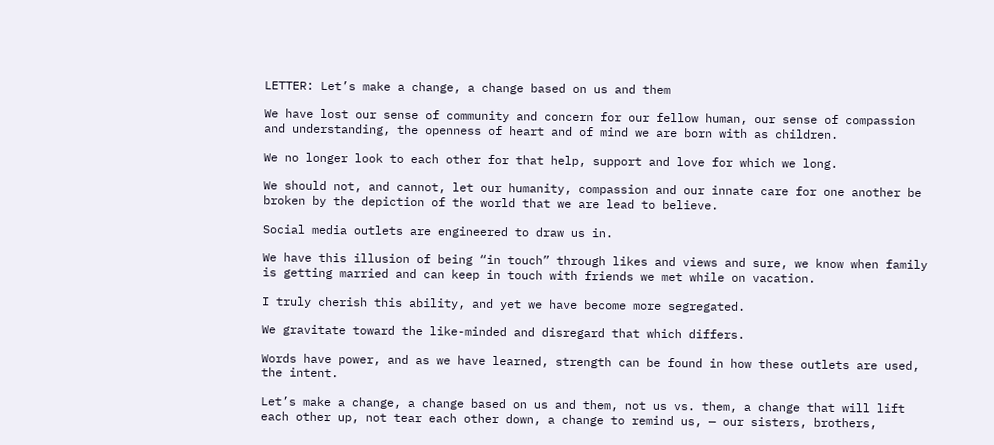LETTER: Let’s make a change, a change based on us and them

We have lost our sense of community and concern for our fellow human, our sense of compassion and understanding, the openness of heart and of mind we are born with as children.

We no longer look to each other for that help, support and love for which we long.

We should not, and cannot, let our humanity, compassion and our innate care for one another be broken by the depiction of the world that we are lead to believe.

Social media outlets are engineered to draw us in.

We have this illusion of being “in touch” through likes and views and sure, we know when family is getting married and can keep in touch with friends we met while on vacation.

I truly cherish this ability, and yet we have become more segregated.

We gravitate toward the like-minded and disregard that which differs.

Words have power, and as we have learned, strength can be found in how these outlets are used, the intent.

Let’s make a change, a change based on us and them, not us vs. them, a change that will lift each other up, not tear each other down, a change to remind us, — our sisters, brothers,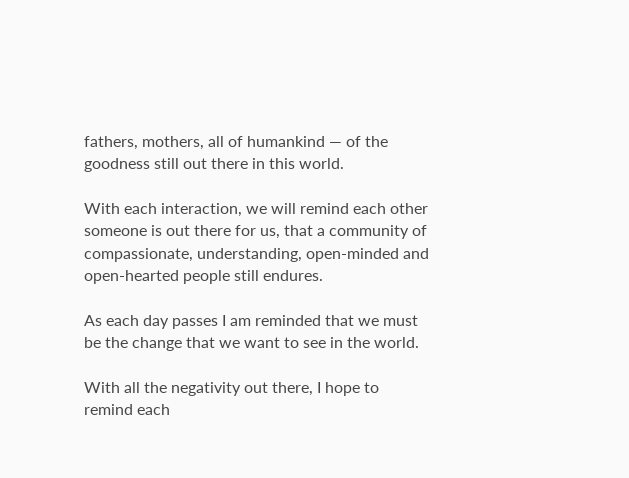fathers, mothers, all of humankind — of the goodness still out there in this world.

With each interaction, we will remind each other someone is out there for us, that a community of compassionate, understanding, open-minded and open-hearted people still endures.

As each day passes I am reminded that we must be the change that we want to see in the world.

With all the negativity out there, I hope to remind each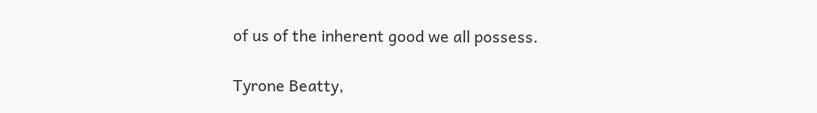of us of the inherent good we all possess.

Tyrone Beatty,